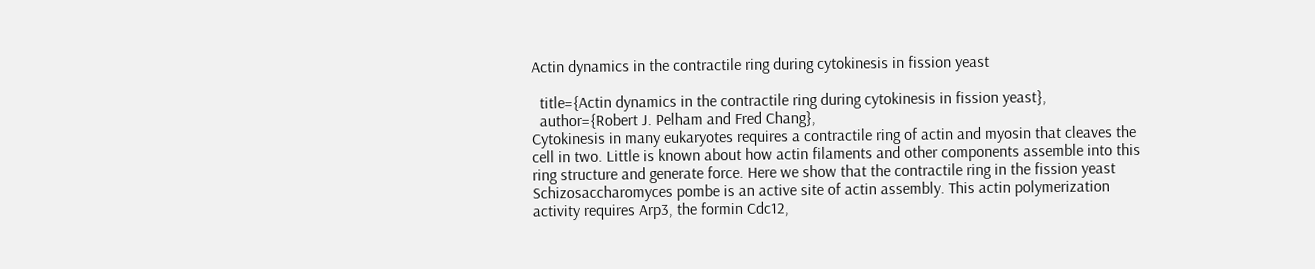Actin dynamics in the contractile ring during cytokinesis in fission yeast

  title={Actin dynamics in the contractile ring during cytokinesis in fission yeast},
  author={Robert J. Pelham and Fred Chang},
Cytokinesis in many eukaryotes requires a contractile ring of actin and myosin that cleaves the cell in two. Little is known about how actin filaments and other components assemble into this ring structure and generate force. Here we show that the contractile ring in the fission yeast Schizosaccharomyces pombe is an active site of actin assembly. This actin polymerization activity requires Arp3, the formin Cdc12,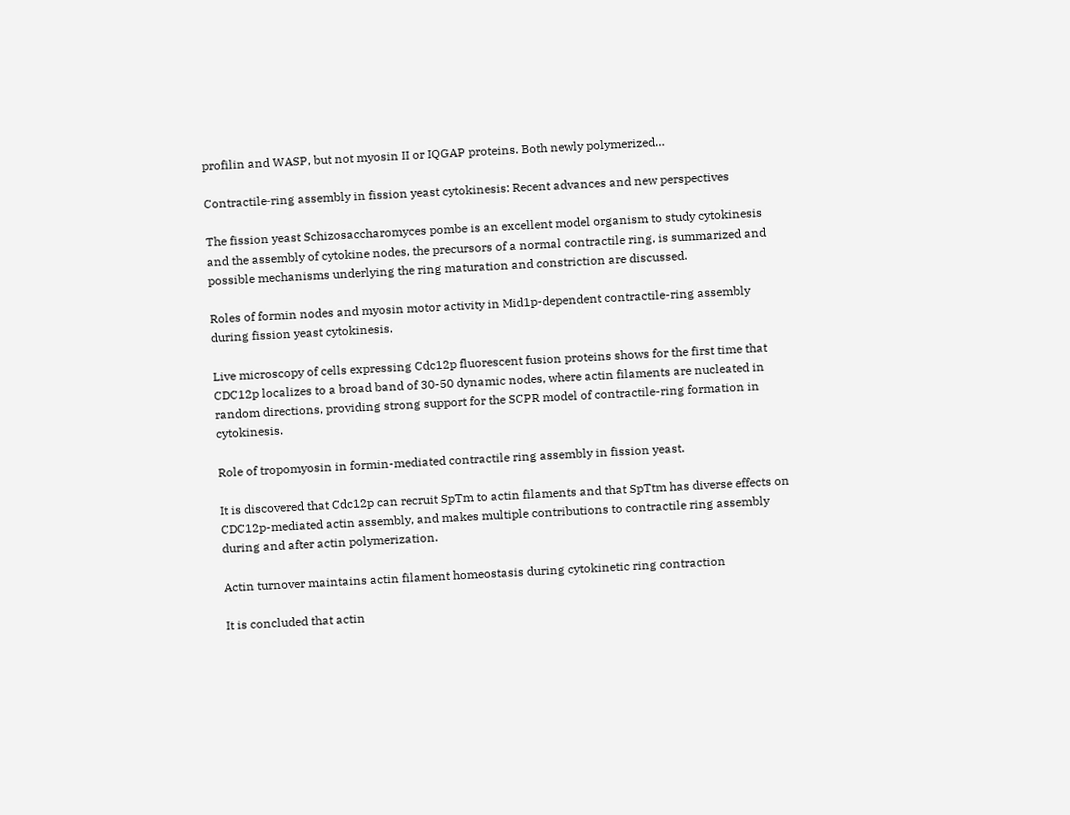profilin and WASP, but not myosin II or IQGAP proteins. Both newly polymerized…

Contractile‐ring assembly in fission yeast cytokinesis: Recent advances and new perspectives

The fission yeast Schizosaccharomyces pombe is an excellent model organism to study cytokinesis and the assembly of cytokine nodes, the precursors of a normal contractile ring, is summarized and possible mechanisms underlying the ring maturation and constriction are discussed.

Roles of formin nodes and myosin motor activity in Mid1p-dependent contractile-ring assembly during fission yeast cytokinesis.

Live microscopy of cells expressing Cdc12p fluorescent fusion proteins shows for the first time that CDC12p localizes to a broad band of 30-50 dynamic nodes, where actin filaments are nucleated in random directions, providing strong support for the SCPR model of contractile-ring formation in cytokinesis.

Role of tropomyosin in formin-mediated contractile ring assembly in fission yeast.

It is discovered that Cdc12p can recruit SpTm to actin filaments and that SpTtm has diverse effects on CDC12p-mediated actin assembly, and makes multiple contributions to contractile ring assembly during and after actin polymerization.

Actin turnover maintains actin filament homeostasis during cytokinetic ring contraction

It is concluded that actin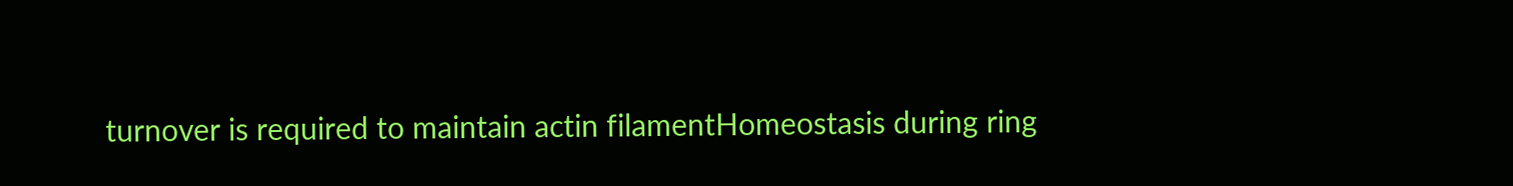turnover is required to maintain actin filamentHomeostasis during ring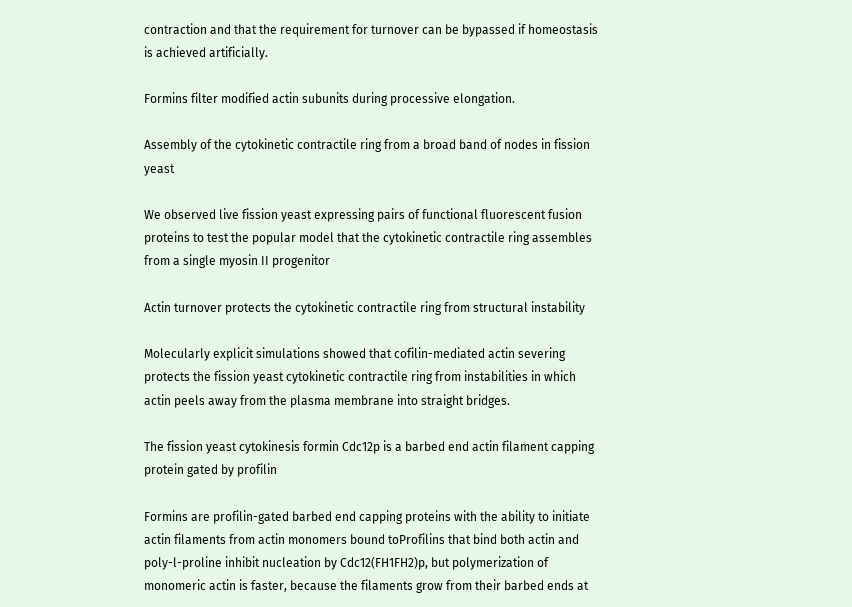contraction and that the requirement for turnover can be bypassed if homeostasis is achieved artificially.

Formins filter modified actin subunits during processive elongation.

Assembly of the cytokinetic contractile ring from a broad band of nodes in fission yeast

We observed live fission yeast expressing pairs of functional fluorescent fusion proteins to test the popular model that the cytokinetic contractile ring assembles from a single myosin II progenitor

Actin turnover protects the cytokinetic contractile ring from structural instability

Molecularly explicit simulations showed that cofilin-mediated actin severing protects the fission yeast cytokinetic contractile ring from instabilities in which actin peels away from the plasma membrane into straight bridges.

The fission yeast cytokinesis formin Cdc12p is a barbed end actin filament capping protein gated by profilin

Formins are profilin-gated barbed end capping proteins with the ability to initiate actin filaments from actin monomers bound toProfilins that bind both actin and poly-l-proline inhibit nucleation by Cdc12(FH1FH2)p, but polymerization of monomeric actin is faster, because the filaments grow from their barbed ends at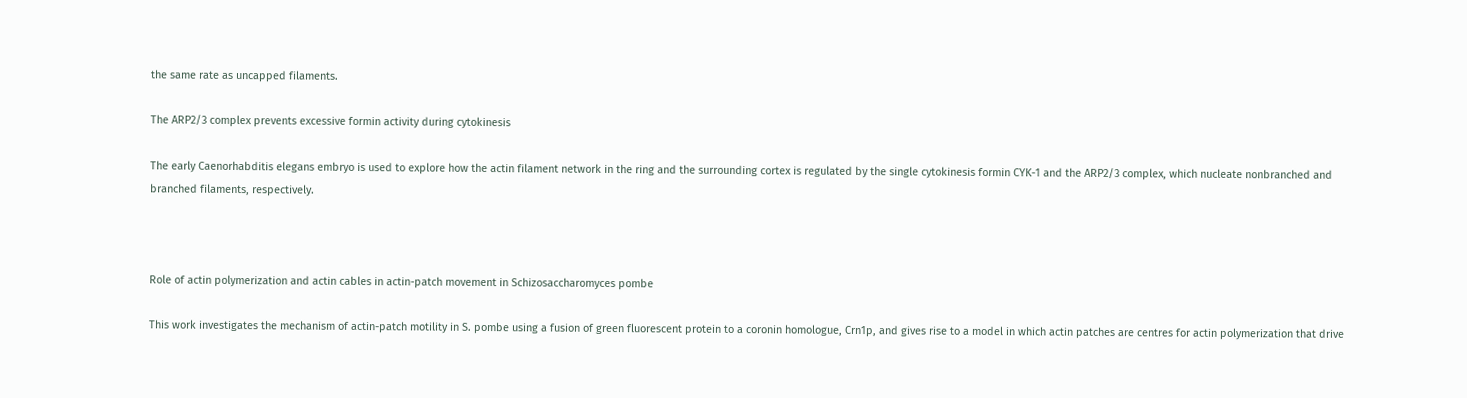the same rate as uncapped filaments.

The ARP2/3 complex prevents excessive formin activity during cytokinesis

The early Caenorhabditis elegans embryo is used to explore how the actin filament network in the ring and the surrounding cortex is regulated by the single cytokinesis formin CYK-1 and the ARP2/3 complex, which nucleate nonbranched and branched filaments, respectively.



Role of actin polymerization and actin cables in actin-patch movement in Schizosaccharomyces pombe

This work investigates the mechanism of actin-patch motility in S. pombe using a fusion of green fluorescent protein to a coronin homologue, Crn1p, and gives rise to a model in which actin patches are centres for actin polymerization that drive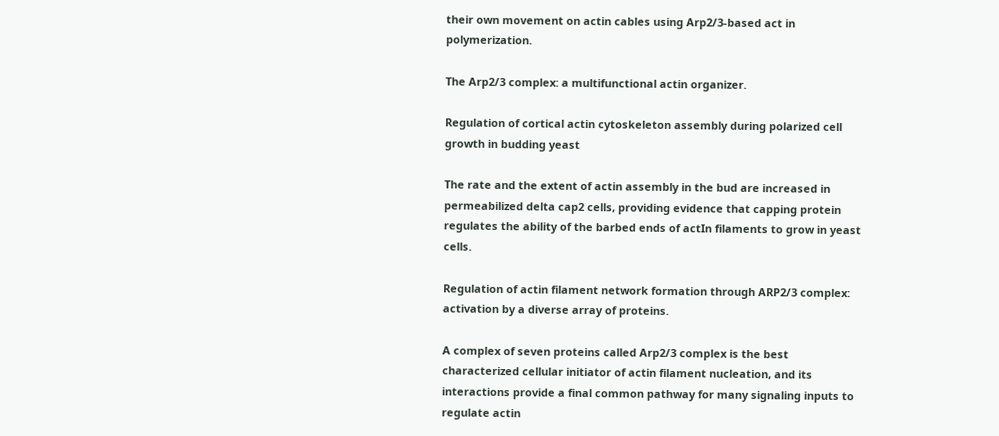their own movement on actin cables using Arp2/3-based act in polymerization.

The Arp2/3 complex: a multifunctional actin organizer.

Regulation of cortical actin cytoskeleton assembly during polarized cell growth in budding yeast

The rate and the extent of actin assembly in the bud are increased in permeabilized delta cap2 cells, providing evidence that capping protein regulates the ability of the barbed ends of actIn filaments to grow in yeast cells.

Regulation of actin filament network formation through ARP2/3 complex: activation by a diverse array of proteins.

A complex of seven proteins called Arp2/3 complex is the best characterized cellular initiator of actin filament nucleation, and its interactions provide a final common pathway for many signaling inputs to regulate actin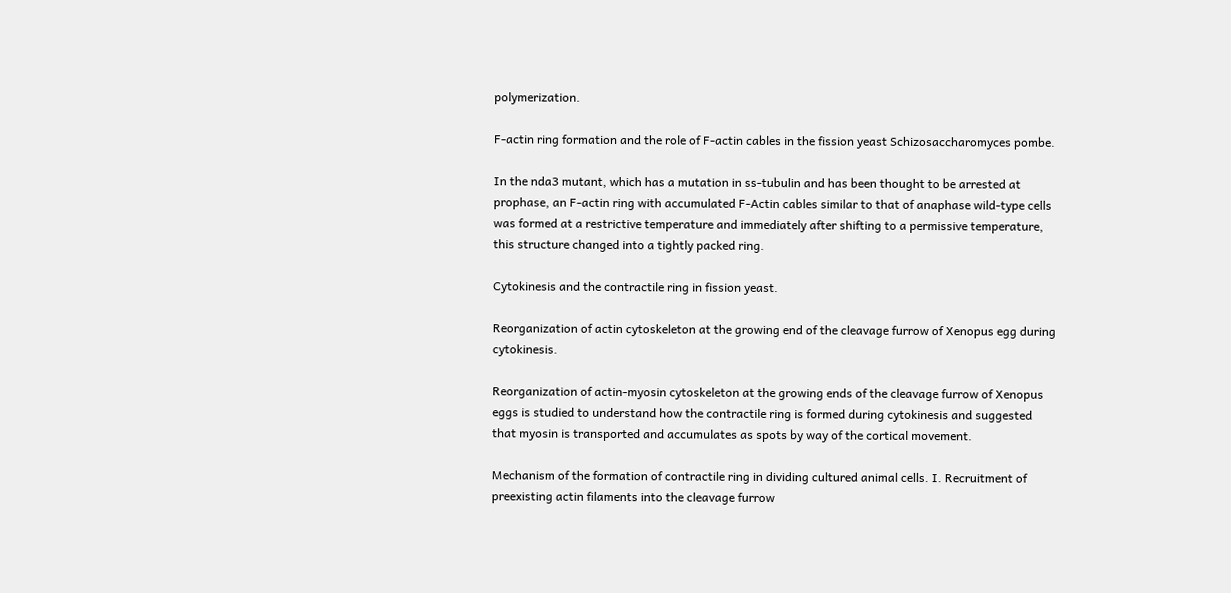polymerization.

F-actin ring formation and the role of F-actin cables in the fission yeast Schizosaccharomyces pombe.

In the nda3 mutant, which has a mutation in ss-tubulin and has been thought to be arrested at prophase, an F-actin ring with accumulated F-Actin cables similar to that of anaphase wild-type cells was formed at a restrictive temperature and immediately after shifting to a permissive temperature, this structure changed into a tightly packed ring.

Cytokinesis and the contractile ring in fission yeast.

Reorganization of actin cytoskeleton at the growing end of the cleavage furrow of Xenopus egg during cytokinesis.

Reorganization of actin-myosin cytoskeleton at the growing ends of the cleavage furrow of Xenopus eggs is studied to understand how the contractile ring is formed during cytokinesis and suggested that myosin is transported and accumulates as spots by way of the cortical movement.

Mechanism of the formation of contractile ring in dividing cultured animal cells. I. Recruitment of preexisting actin filaments into the cleavage furrow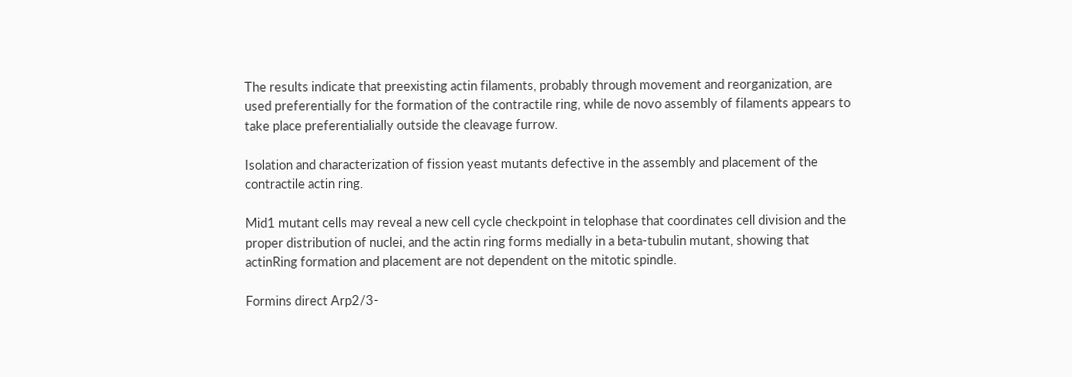The results indicate that preexisting actin filaments, probably through movement and reorganization, are used preferentially for the formation of the contractile ring, while de novo assembly of filaments appears to take place preferentialially outside the cleavage furrow.

Isolation and characterization of fission yeast mutants defective in the assembly and placement of the contractile actin ring.

Mid1 mutant cells may reveal a new cell cycle checkpoint in telophase that coordinates cell division and the proper distribution of nuclei, and the actin ring forms medially in a beta-tubulin mutant, showing that actinRing formation and placement are not dependent on the mitotic spindle.

Formins direct Arp2/3-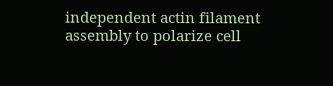independent actin filament assembly to polarize cell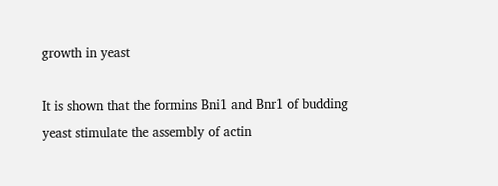growth in yeast

It is shown that the formins Bni1 and Bnr1 of budding yeast stimulate the assembly of actin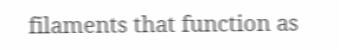filaments that function as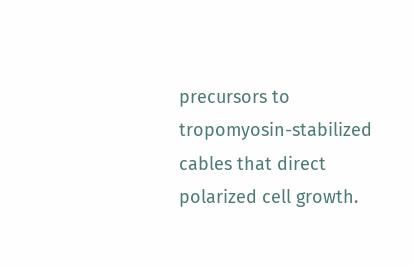precursors to tropomyosin-stabilized cables that direct polarized cell growth.